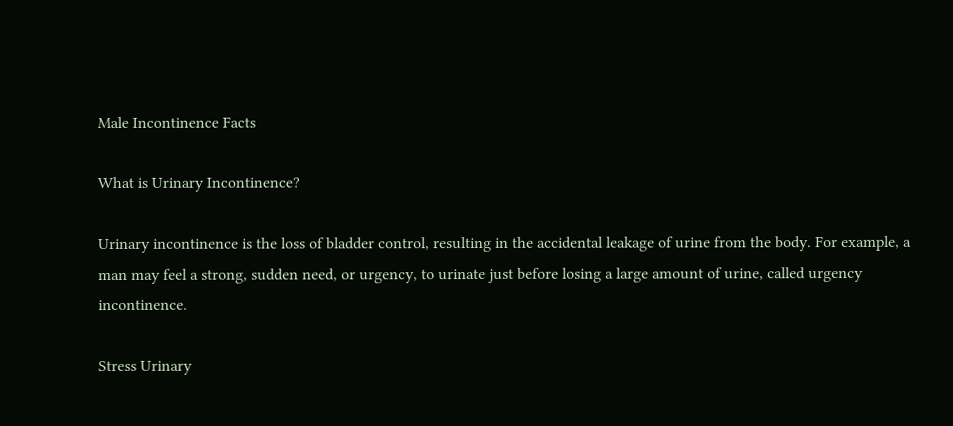Male Incontinence Facts

What is Urinary Incontinence?

Urinary incontinence is the loss of bladder control, resulting in the accidental leakage of urine from the body. For example, a man may feel a strong, sudden need, or urgency, to urinate just before losing a large amount of urine, called urgency incontinence.

Stress Urinary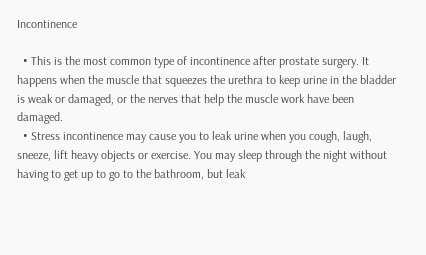Incontinence

  • This is the most common type of incontinence after prostate surgery. It happens when the muscle that squeezes the urethra to keep urine in the bladder is weak or damaged, or the nerves that help the muscle work have been damaged.
  • Stress incontinence may cause you to leak urine when you cough, laugh, sneeze, lift heavy objects or exercise. You may sleep through the night without having to get up to go to the bathroom, but leak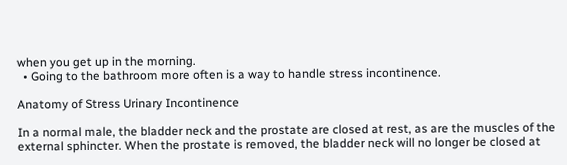when you get up in the morning.
  • Going to the bathroom more often is a way to handle stress incontinence.

Anatomy of Stress Urinary Incontinence

In a normal male, the bladder neck and the prostate are closed at rest, as are the muscles of the external sphincter. When the prostate is removed, the bladder neck will no longer be closed at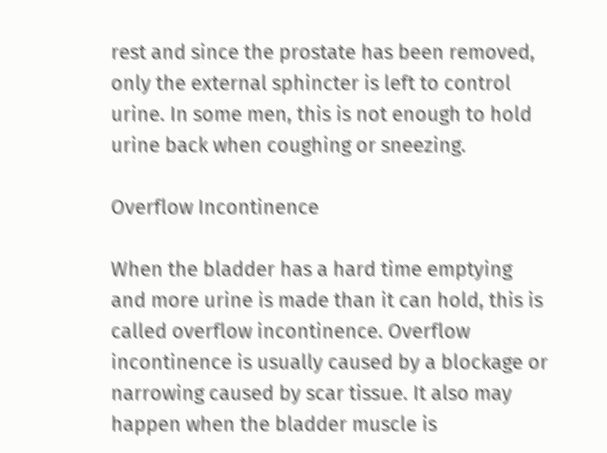rest and since the prostate has been removed, only the external sphincter is left to control urine. In some men, this is not enough to hold urine back when coughing or sneezing.

Overflow Incontinence

When the bladder has a hard time emptying and more urine is made than it can hold, this is called overflow incontinence. Overflow incontinence is usually caused by a blockage or narrowing caused by scar tissue. It also may happen when the bladder muscle is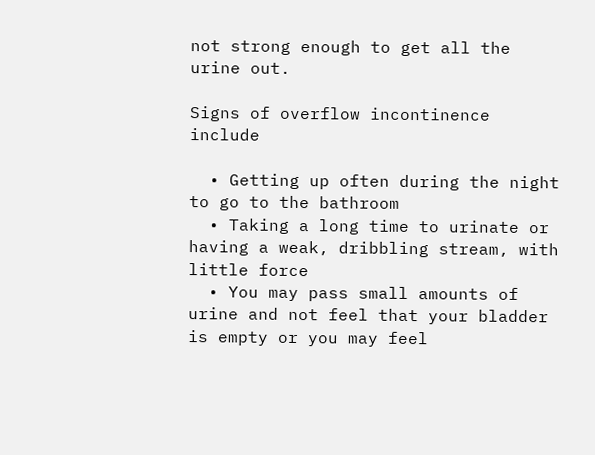not strong enough to get all the urine out.

Signs of overflow incontinence include

  • Getting up often during the night to go to the bathroom
  • Taking a long time to urinate or having a weak, dribbling stream, with little force
  • You may pass small amounts of urine and not feel that your bladder is empty or you may feel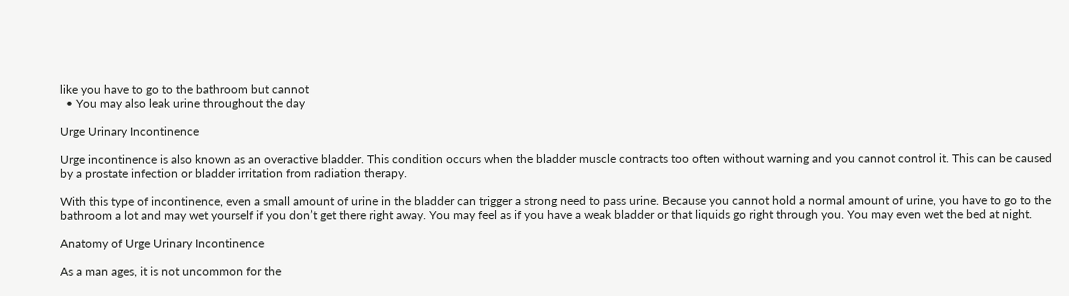like you have to go to the bathroom but cannot
  • You may also leak urine throughout the day

Urge Urinary Incontinence

Urge incontinence is also known as an overactive bladder. This condition occurs when the bladder muscle contracts too often without warning and you cannot control it. This can be caused by a prostate infection or bladder irritation from radiation therapy.

With this type of incontinence, even a small amount of urine in the bladder can trigger a strong need to pass urine. Because you cannot hold a normal amount of urine, you have to go to the bathroom a lot and may wet yourself if you don’t get there right away. You may feel as if you have a weak bladder or that liquids go right through you. You may even wet the bed at night.

Anatomy of Urge Urinary Incontinence

As a man ages, it is not uncommon for the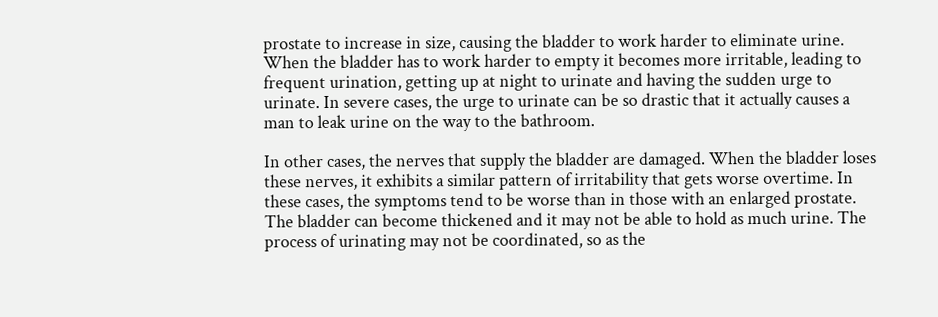prostate to increase in size, causing the bladder to work harder to eliminate urine. When the bladder has to work harder to empty it becomes more irritable, leading to frequent urination, getting up at night to urinate and having the sudden urge to urinate. In severe cases, the urge to urinate can be so drastic that it actually causes a man to leak urine on the way to the bathroom.

In other cases, the nerves that supply the bladder are damaged. When the bladder loses these nerves, it exhibits a similar pattern of irritability that gets worse overtime. In these cases, the symptoms tend to be worse than in those with an enlarged prostate. The bladder can become thickened and it may not be able to hold as much urine. The process of urinating may not be coordinated, so as the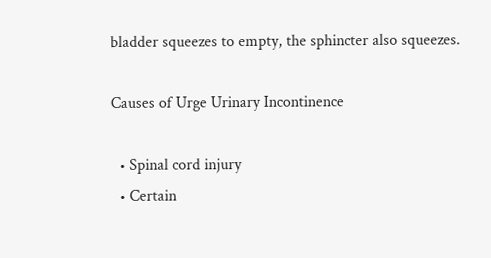bladder squeezes to empty, the sphincter also squeezes.

Causes of Urge Urinary Incontinence

  • Spinal cord injury
  • Certain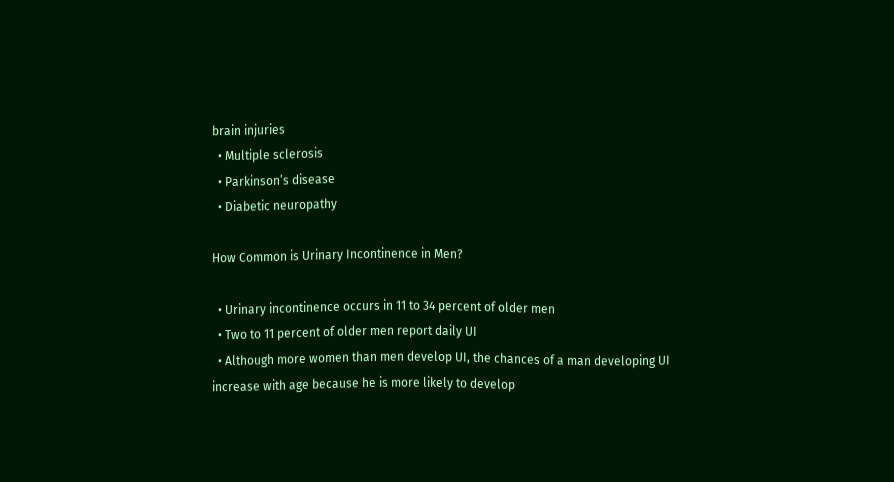brain injuries
  • Multiple sclerosis
  • Parkinson’s disease
  • Diabetic neuropathy

How Common is Urinary Incontinence in Men?

  • Urinary incontinence occurs in 11 to 34 percent of older men
  • Two to 11 percent of older men report daily UI
  • Although more women than men develop UI, the chances of a man developing UI increase with age because he is more likely to develop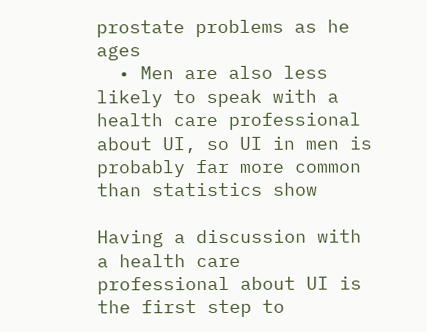prostate problems as he ages
  • Men are also less likely to speak with a health care professional about UI, so UI in men is probably far more common than statistics show

Having a discussion with a health care professional about UI is the first step to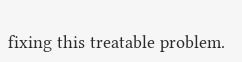fixing this treatable problem.